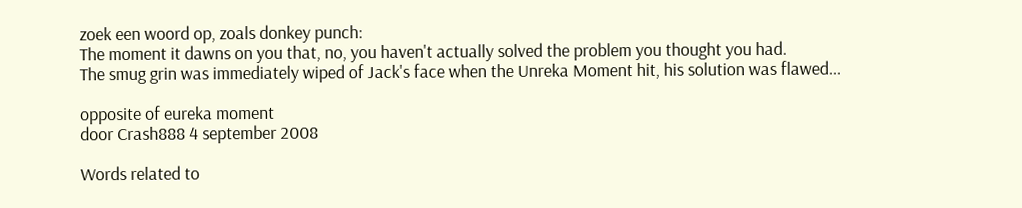zoek een woord op, zoals donkey punch:
The moment it dawns on you that, no, you haven't actually solved the problem you thought you had.
The smug grin was immediately wiped of Jack's face when the Unreka Moment hit, his solution was flawed...

opposite of eureka moment
door Crash888 4 september 2008

Words related to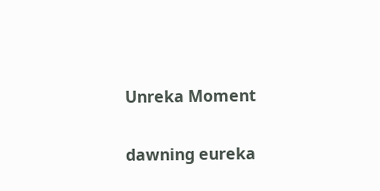Unreka Moment

dawning eureka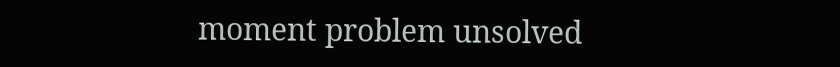moment problem unsolved